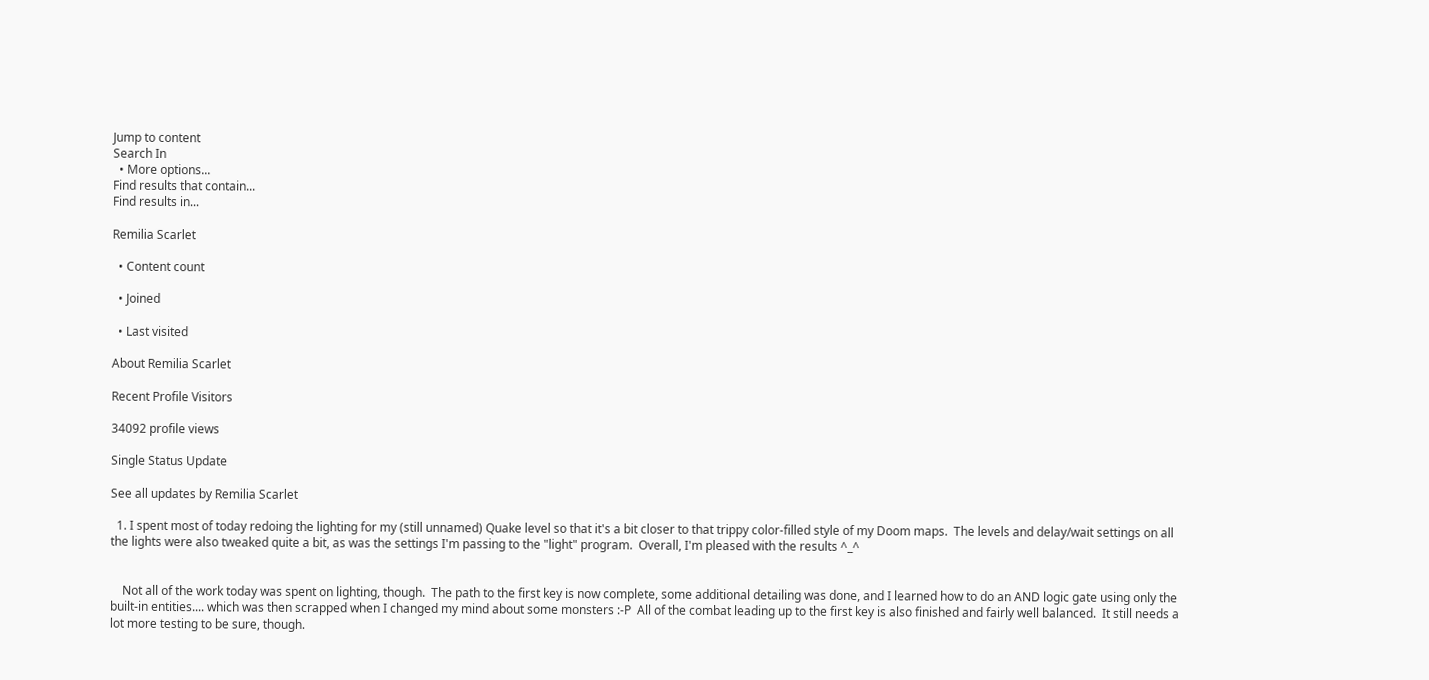Jump to content
Search In
  • More options...
Find results that contain...
Find results in...

Remilia Scarlet

  • Content count

  • Joined

  • Last visited

About Remilia Scarlet

Recent Profile Visitors

34092 profile views

Single Status Update

See all updates by Remilia Scarlet

  1. I spent most of today redoing the lighting for my (still unnamed) Quake level so that it's a bit closer to that trippy color-filled style of my Doom maps.  The levels and delay/wait settings on all the lights were also tweaked quite a bit, as was the settings I'm passing to the "light" program.  Overall, I'm pleased with the results ^_^


    Not all of the work today was spent on lighting, though.  The path to the first key is now complete, some additional detailing was done, and I learned how to do an AND logic gate using only the built-in entities.... which was then scrapped when I changed my mind about some monsters :-P  All of the combat leading up to the first key is also finished and fairly well balanced.  It still needs a lot more testing to be sure, though.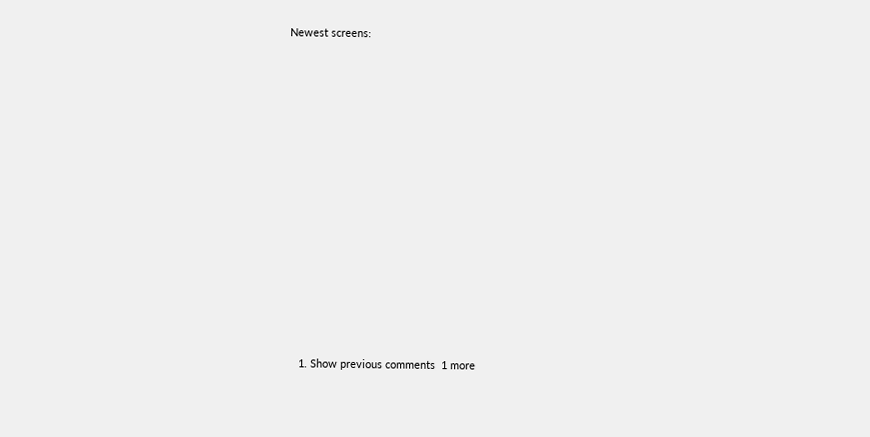Newest screens:















    1. Show previous comments  1 more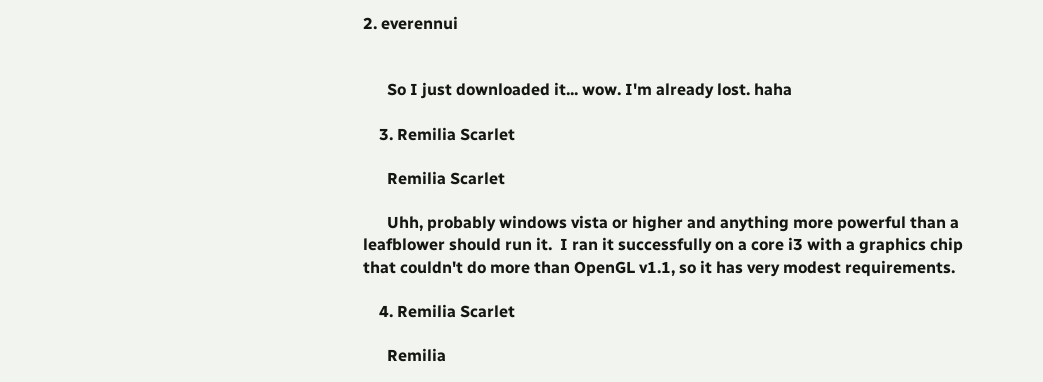2. everennui


      So I just downloaded it... wow. I'm already lost. haha

    3. Remilia Scarlet

      Remilia Scarlet

      Uhh, probably windows vista or higher and anything more powerful than a leafblower should run it.  I ran it successfully on a core i3 with a graphics chip that couldn't do more than OpenGL v1.1, so it has very modest requirements.

    4. Remilia Scarlet

      Remilia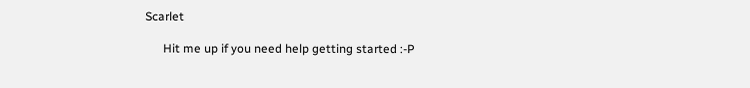Scarlet

      Hit me up if you need help getting started :-P